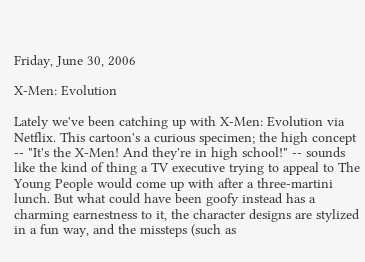Friday, June 30, 2006

X-Men: Evolution

Lately we've been catching up with X-Men: Evolution via Netflix. This cartoon's a curious specimen; the high concept -- "It's the X-Men! And they're in high school!" -- sounds like the kind of thing a TV executive trying to appeal to The Young People would come up with after a three-martini lunch. But what could have been goofy instead has a charming earnestness to it, the character designs are stylized in a fun way, and the missteps (such as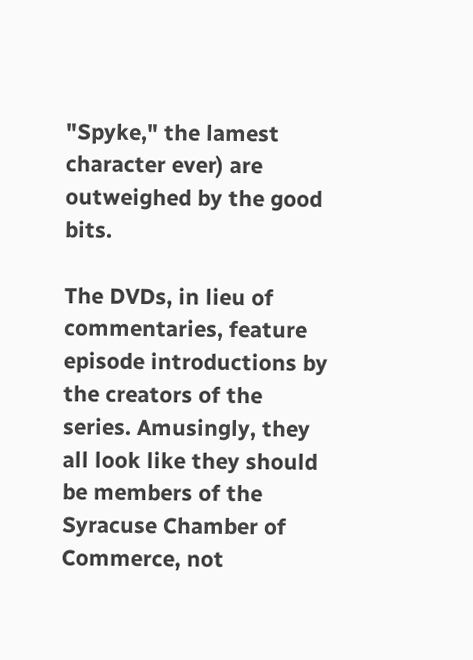"Spyke," the lamest character ever) are outweighed by the good bits.

The DVDs, in lieu of commentaries, feature episode introductions by the creators of the series. Amusingly, they all look like they should be members of the Syracuse Chamber of Commerce, not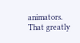animators. That greatly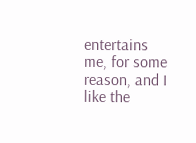entertains me, for some reason, and I like the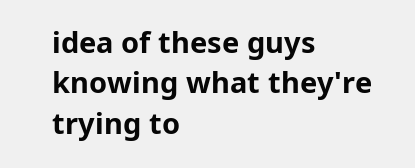idea of these guys knowing what they're trying to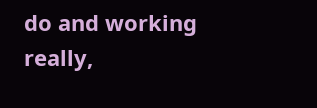do and working really,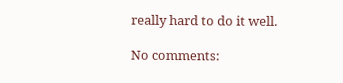really hard to do it well.

No comments: